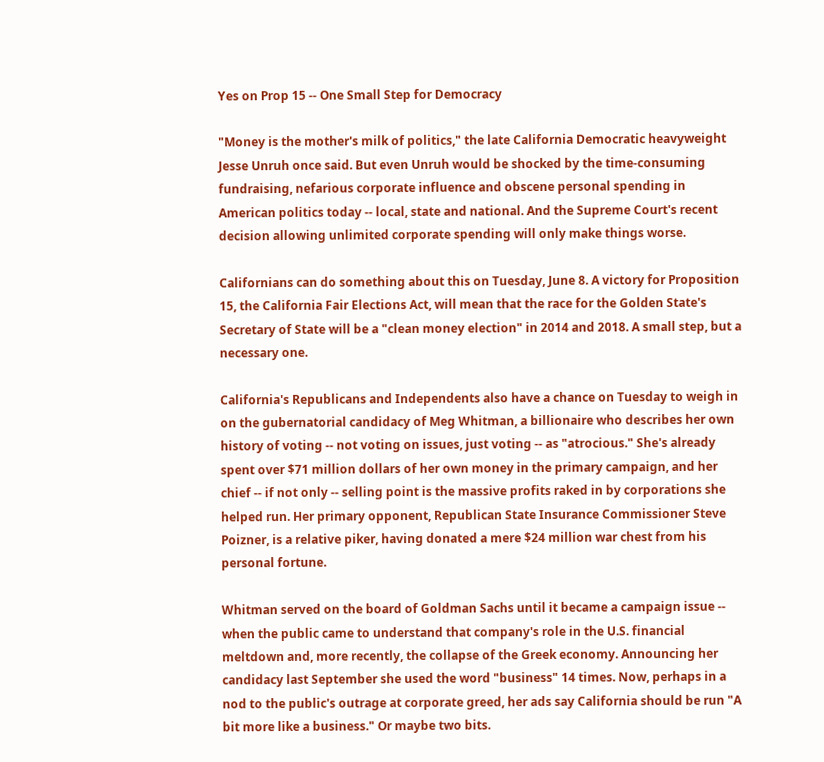Yes on Prop 15 -- One Small Step for Democracy

"Money is the mother's milk of politics," the late California Democratic heavyweight Jesse Unruh once said. But even Unruh would be shocked by the time-consuming fundraising, nefarious corporate influence and obscene personal spending in American politics today -- local, state and national. And the Supreme Court's recent decision allowing unlimited corporate spending will only make things worse.

Californians can do something about this on Tuesday, June 8. A victory for Proposition 15, the California Fair Elections Act, will mean that the race for the Golden State's Secretary of State will be a "clean money election" in 2014 and 2018. A small step, but a necessary one.

California's Republicans and Independents also have a chance on Tuesday to weigh in on the gubernatorial candidacy of Meg Whitman, a billionaire who describes her own history of voting -- not voting on issues, just voting -- as "atrocious." She's already spent over $71 million dollars of her own money in the primary campaign, and her chief -- if not only -- selling point is the massive profits raked in by corporations she helped run. Her primary opponent, Republican State Insurance Commissioner Steve Poizner, is a relative piker, having donated a mere $24 million war chest from his personal fortune.

Whitman served on the board of Goldman Sachs until it became a campaign issue -- when the public came to understand that company's role in the U.S. financial meltdown and, more recently, the collapse of the Greek economy. Announcing her candidacy last September she used the word "business" 14 times. Now, perhaps in a nod to the public's outrage at corporate greed, her ads say California should be run "A bit more like a business." Or maybe two bits.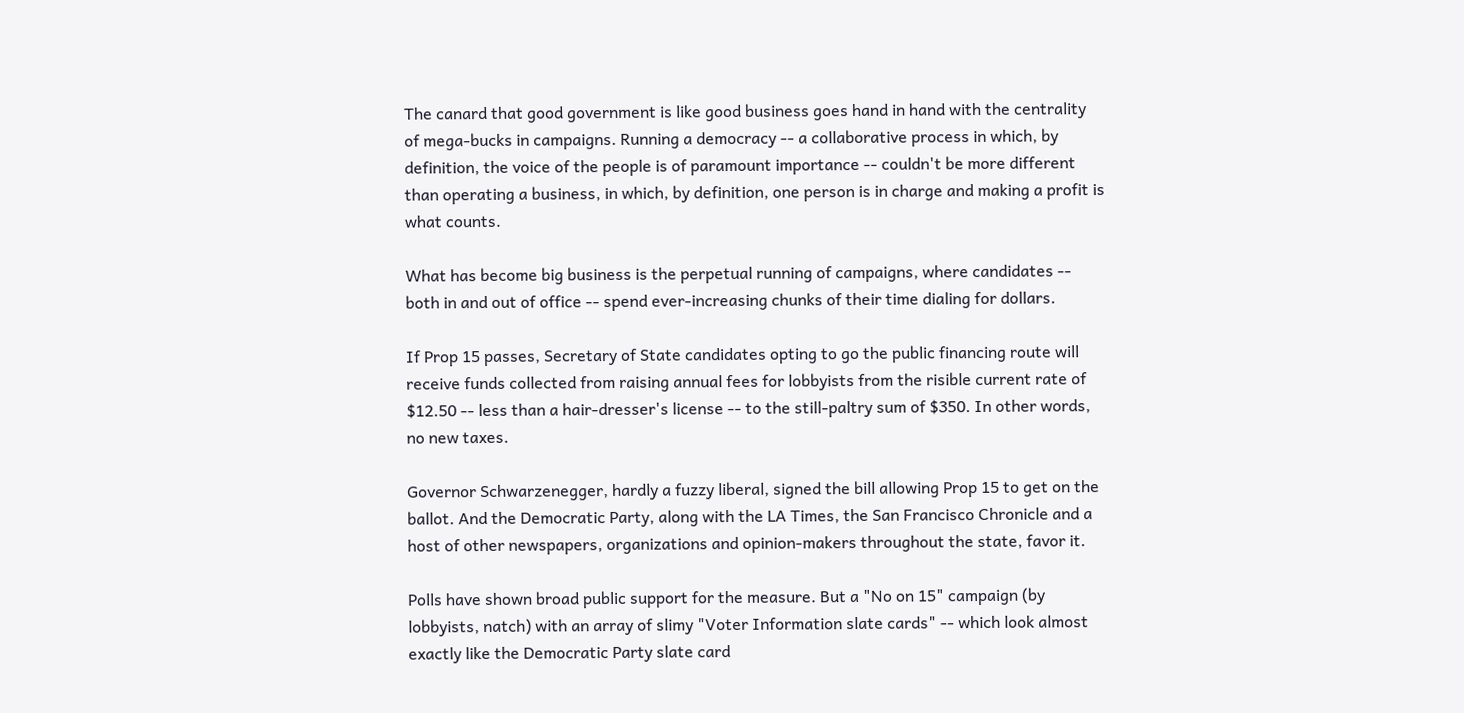The canard that good government is like good business goes hand in hand with the centrality of mega-bucks in campaigns. Running a democracy -- a collaborative process in which, by definition, the voice of the people is of paramount importance -- couldn't be more different than operating a business, in which, by definition, one person is in charge and making a profit is what counts.

What has become big business is the perpetual running of campaigns, where candidates -- both in and out of office -- spend ever-increasing chunks of their time dialing for dollars.

If Prop 15 passes, Secretary of State candidates opting to go the public financing route will receive funds collected from raising annual fees for lobbyists from the risible current rate of $12.50 -- less than a hair-dresser's license -- to the still-paltry sum of $350. In other words, no new taxes.

Governor Schwarzenegger, hardly a fuzzy liberal, signed the bill allowing Prop 15 to get on the ballot. And the Democratic Party, along with the LA Times, the San Francisco Chronicle and a host of other newspapers, organizations and opinion-makers throughout the state, favor it.

Polls have shown broad public support for the measure. But a "No on 15" campaign (by lobbyists, natch) with an array of slimy "Voter Information slate cards" -- which look almost exactly like the Democratic Party slate card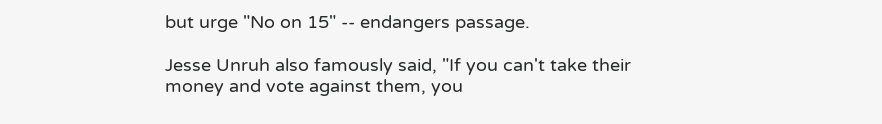but urge "No on 15" -- endangers passage.

Jesse Unruh also famously said, "If you can't take their money and vote against them, you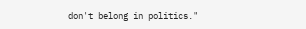don't belong in politics."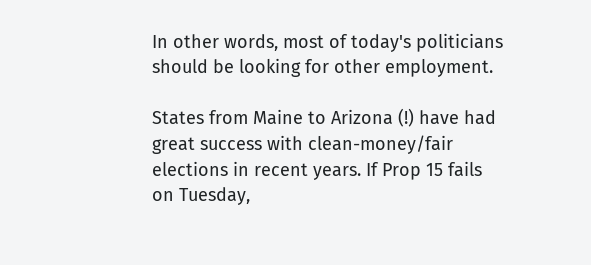In other words, most of today's politicians should be looking for other employment.

States from Maine to Arizona (!) have had great success with clean-money/fair elections in recent years. If Prop 15 fails on Tuesday,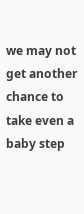we may not get another chance to take even a baby step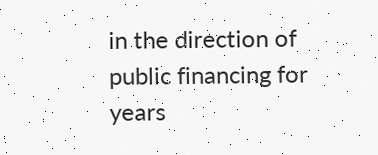in the direction of public financing for years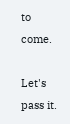to come.

Let's pass it.